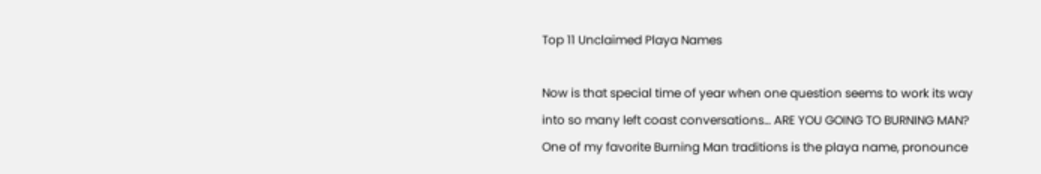Top 11 Unclaimed Playa Names

Now is that special time of year when one question seems to work its way into so many left coast conversations… ARE YOU GOING TO BURNING MAN? One of my favorite Burning Man traditions is the playa name, pronounce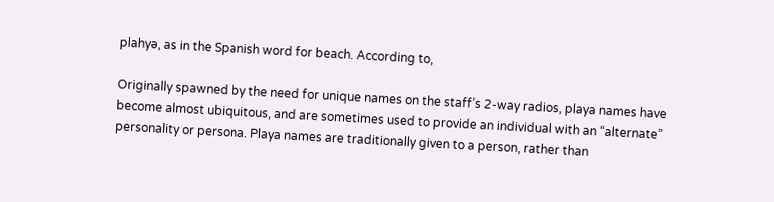plahyə, as in the Spanish word for beach. According to,

Originally spawned by the need for unique names on the staff’s 2-way radios, playa names have become almost ubiquitous, and are sometimes used to provide an individual with an “alternate” personality or persona. Playa names are traditionally given to a person, rather than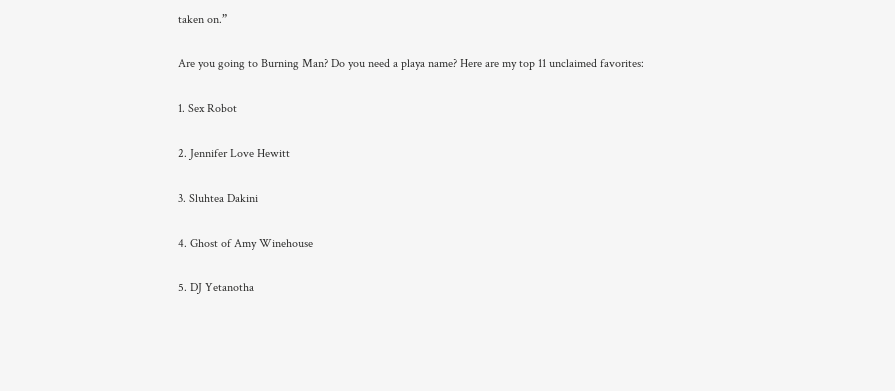taken on.”

Are you going to Burning Man? Do you need a playa name? Here are my top 11 unclaimed favorites:

1. Sex Robot

2. Jennifer Love Hewitt

3. Sluhtea Dakini

4. Ghost of Amy Winehouse

5. DJ Yetanotha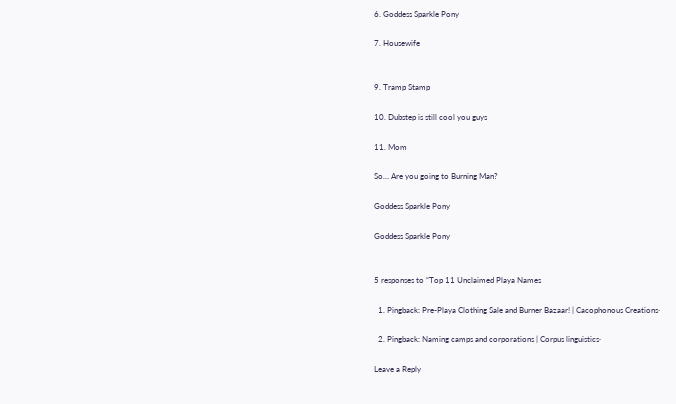6. Goddess Sparkle Pony

7. Housewife


9. Tramp Stamp

10. Dubstep is still cool you guys

11. Mom

So… Are you going to Burning Man?

Goddess Sparkle Pony

Goddess Sparkle Pony


5 responses to “Top 11 Unclaimed Playa Names

  1. Pingback: Pre-Playa Clothing Sale and Burner Bazaar! | Cacophonous Creations·

  2. Pingback: Naming camps and corporations | Corpus linguistics·

Leave a Reply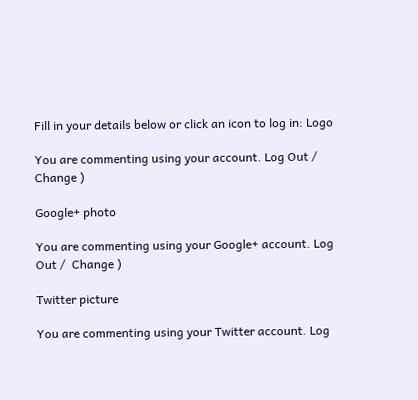Fill in your details below or click an icon to log in: Logo

You are commenting using your account. Log Out /  Change )

Google+ photo

You are commenting using your Google+ account. Log Out /  Change )

Twitter picture

You are commenting using your Twitter account. Log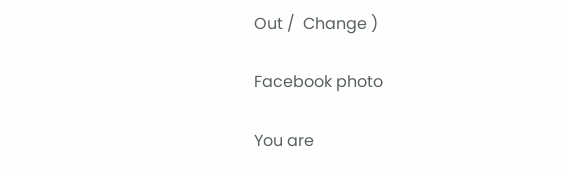Out /  Change )

Facebook photo

You are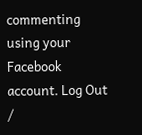commenting using your Facebook account. Log Out /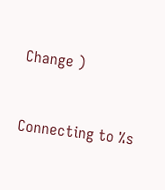Change )


Connecting to %s